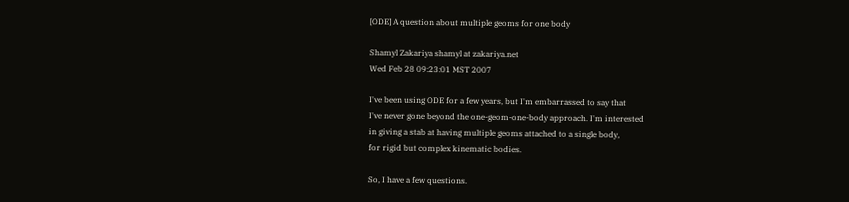[ODE] A question about multiple geoms for one body

Shamyl Zakariya shamyl at zakariya.net
Wed Feb 28 09:23:01 MST 2007

I've been using ODE for a few years, but I'm embarrassed to say that
I've never gone beyond the one-geom-one-body approach. I'm interested
in giving a stab at having multiple geoms attached to a single body,
for rigid but complex kinematic bodies.

So, I have a few questions.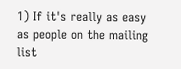1) If it's really as easy as people on the mailing list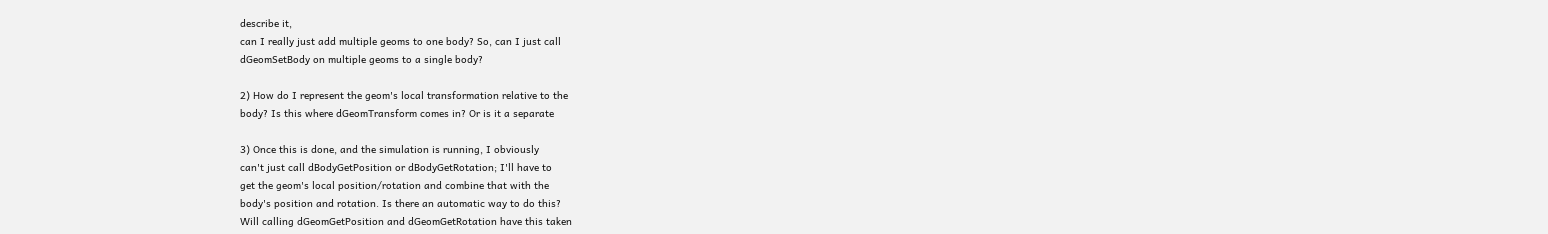describe it,
can I really just add multiple geoms to one body? So, can I just call
dGeomSetBody on multiple geoms to a single body?

2) How do I represent the geom's local transformation relative to the
body? Is this where dGeomTransform comes in? Or is it a separate

3) Once this is done, and the simulation is running, I obviously
can't just call dBodyGetPosition or dBodyGetRotation; I'll have to
get the geom's local position/rotation and combine that with the
body's position and rotation. Is there an automatic way to do this?
Will calling dGeomGetPosition and dGeomGetRotation have this taken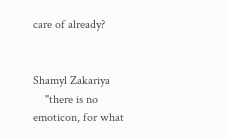care of already?


Shamyl Zakariya
    "there is no emoticon, for what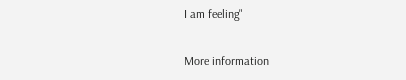I am feeling"

More information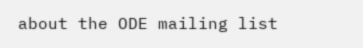about the ODE mailing list